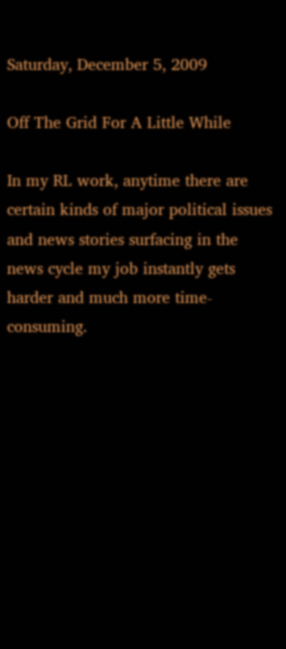Saturday, December 5, 2009

Off The Grid For A Little While

In my RL work, anytime there are certain kinds of major political issues and news stories surfacing in the news cycle my job instantly gets harder and much more time-consuming.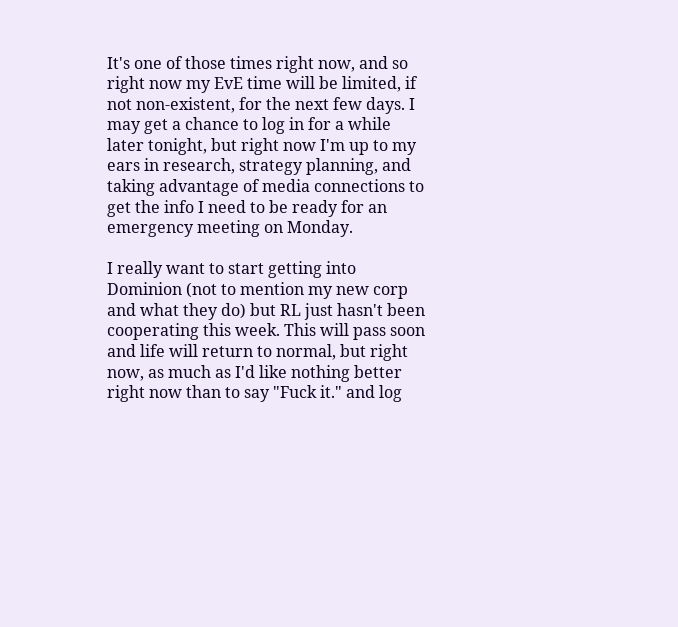It's one of those times right now, and so right now my EvE time will be limited, if not non-existent, for the next few days. I may get a chance to log in for a while later tonight, but right now I'm up to my ears in research, strategy planning, and taking advantage of media connections to get the info I need to be ready for an emergency meeting on Monday.

I really want to start getting into Dominion (not to mention my new corp and what they do) but RL just hasn't been cooperating this week. This will pass soon and life will return to normal, but right now, as much as I'd like nothing better right now than to say "Fuck it." and log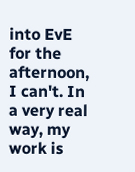into EvE for the afternoon, I can't. In a very real way, my work is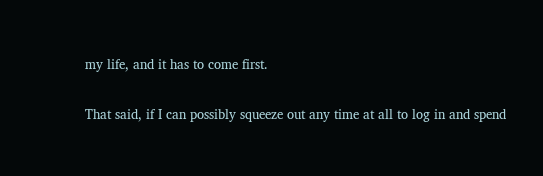my life, and it has to come first.

That said, if I can possibly squeeze out any time at all to log in and spend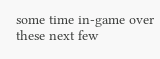some time in-game over these next few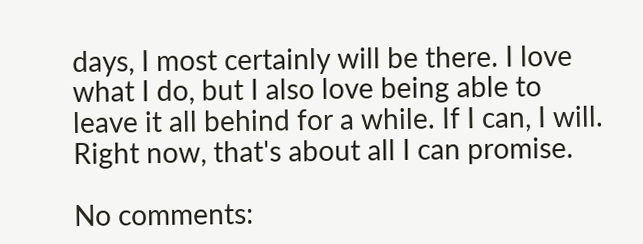days, I most certainly will be there. I love what I do, but I also love being able to leave it all behind for a while. If I can, I will. Right now, that's about all I can promise.

No comments: